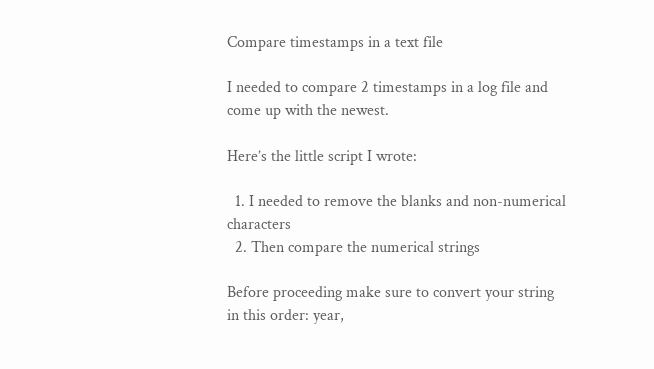Compare timestamps in a text file

I needed to compare 2 timestamps in a log file and come up with the newest.

Here’s the little script I wrote:

  1. I needed to remove the blanks and non-numerical characters
  2. Then compare the numerical strings

Before proceeding make sure to convert your string in this order: year,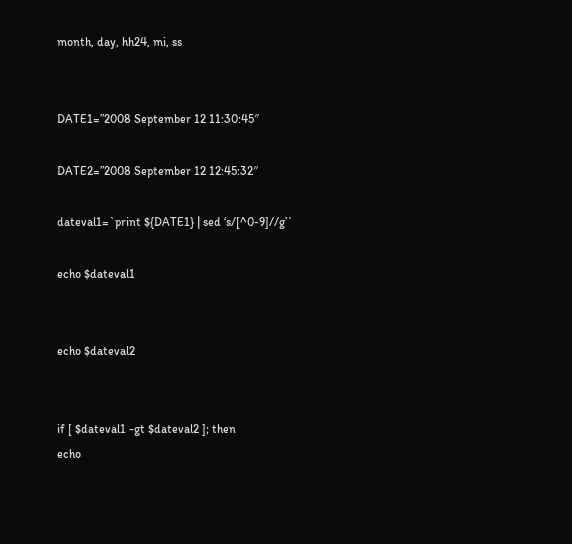month, day, hh24, mi, ss


DATE1=”2008 September 12 11:30:45″

DATE2=”2008 September 12 12:45:32″

dateval1=`print ${DATE1} | sed ‘s/[^0-9]//g’`

echo $dateval1


echo $dateval2


if [ $dateval1 -gt $dateval2 ]; then
echo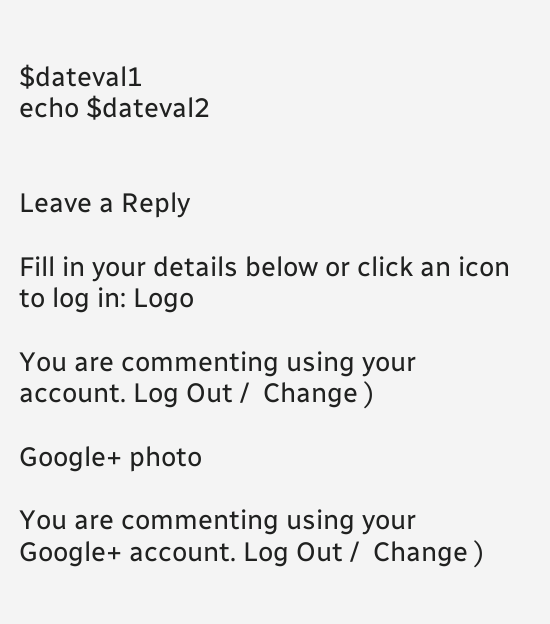$dateval1
echo $dateval2


Leave a Reply

Fill in your details below or click an icon to log in: Logo

You are commenting using your account. Log Out /  Change )

Google+ photo

You are commenting using your Google+ account. Log Out /  Change )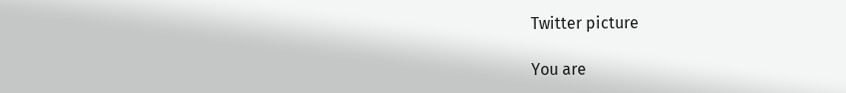Twitter picture

You are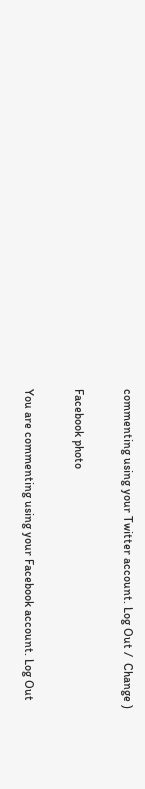commenting using your Twitter account. Log Out /  Change )

Facebook photo

You are commenting using your Facebook account. Log Out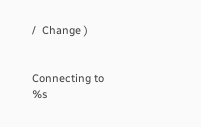/  Change )


Connecting to %s